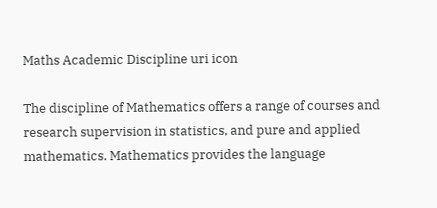Maths Academic Discipline uri icon

The discipline of Mathematics offers a range of courses and research supervision in statistics, and pure and applied mathematics. Mathematics provides the language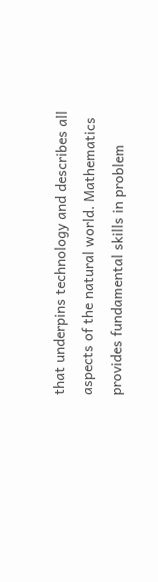that underpins technology and describes all aspects of the natural world. Mathematics provides fundamental skills in problem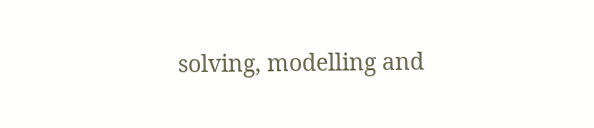solving, modelling and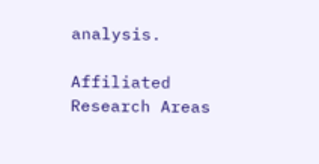analysis.

Affiliated Research Areas